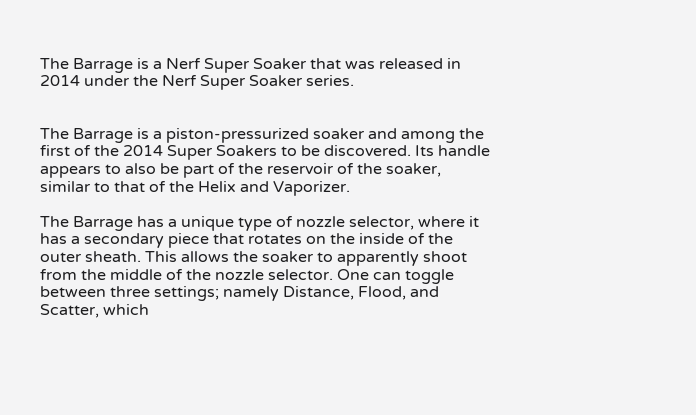The Barrage is a Nerf Super Soaker that was released in 2014 under the Nerf Super Soaker series.


The Barrage is a piston-pressurized soaker and among the first of the 2014 Super Soakers to be discovered. Its handle appears to also be part of the reservoir of the soaker, similar to that of the Helix and Vaporizer.

The Barrage has a unique type of nozzle selector, where it has a secondary piece that rotates on the inside of the outer sheath. This allows the soaker to apparently shoot from the middle of the nozzle selector. One can toggle between three settings; namely Distance, Flood, and Scatter, which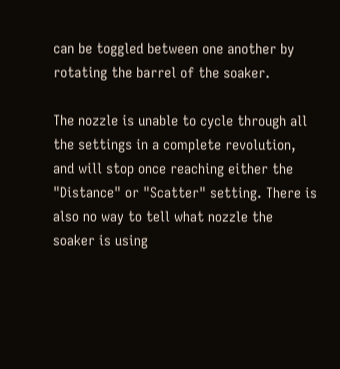can be toggled between one another by rotating the barrel of the soaker.

The nozzle is unable to cycle through all the settings in a complete revolution, and will stop once reaching either the "Distance" or "Scatter" setting. There is also no way to tell what nozzle the soaker is using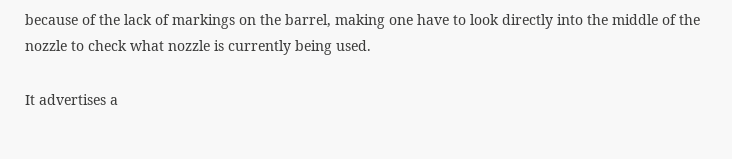because of the lack of markings on the barrel, making one have to look directly into the middle of the nozzle to check what nozzle is currently being used.

It advertises a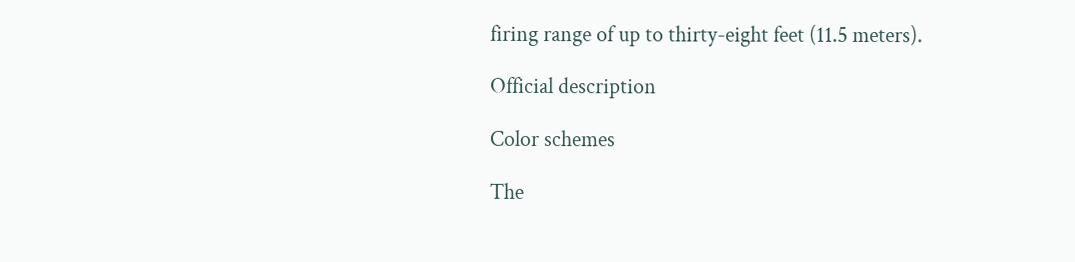firing range of up to thirty-eight feet (11.5 meters).

Official description

Color schemes

The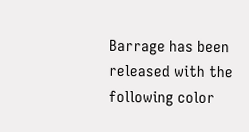Barrage has been released with the following color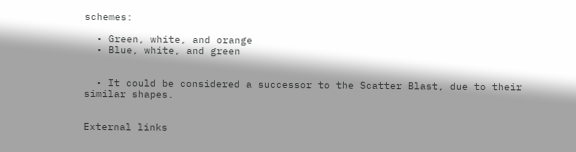schemes:

  • Green, white, and orange
  • Blue, white, and green


  • It could be considered a successor to the Scatter Blast, due to their similar shapes.


External links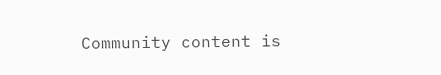Community content is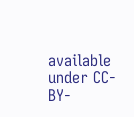available under CC-BY-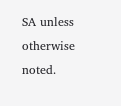SA unless otherwise noted.